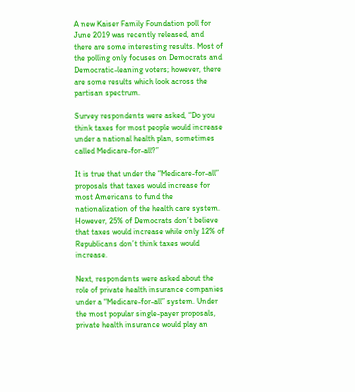A new Kaiser Family Foundation poll for June 2019 was recently released, and there are some interesting results. Most of the polling only focuses on Democrats and Democratic-leaning voters; however, there are some results which look across the partisan spectrum.

Survey respondents were asked, “Do you think taxes for most people would increase under a national health plan, sometimes called Medicare-for-all?”

It is true that under the “Medicare-for-all” proposals that taxes would increase for most Americans to fund the nationalization of the health care system. However, 25% of Democrats don’t believe that taxes would increase while only 12% of Republicans don’t think taxes would increase.

Next, respondents were asked about the role of private health insurance companies under a “Medicare-for-all” system. Under the most popular single-payer proposals, private health insurance would play an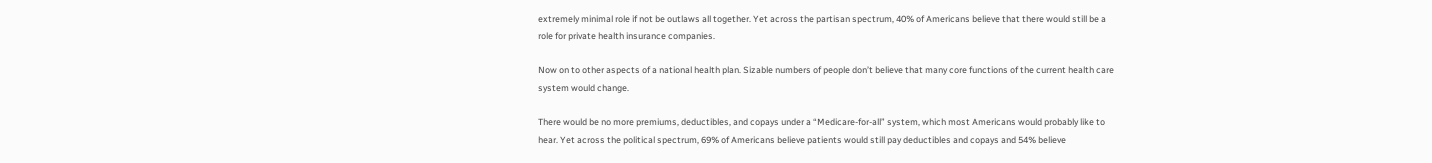extremely minimal role if not be outlaws all together. Yet across the partisan spectrum, 40% of Americans believe that there would still be a role for private health insurance companies.

Now on to other aspects of a national health plan. Sizable numbers of people don’t believe that many core functions of the current health care system would change.

There would be no more premiums, deductibles, and copays under a “Medicare-for-all” system, which most Americans would probably like to hear. Yet across the political spectrum, 69% of Americans believe patients would still pay deductibles and copays and 54% believe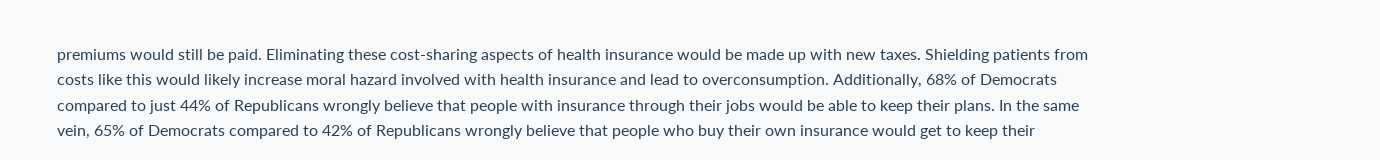premiums would still be paid. Eliminating these cost-sharing aspects of health insurance would be made up with new taxes. Shielding patients from costs like this would likely increase moral hazard involved with health insurance and lead to overconsumption. Additionally, 68% of Democrats compared to just 44% of Republicans wrongly believe that people with insurance through their jobs would be able to keep their plans. In the same vein, 65% of Democrats compared to 42% of Republicans wrongly believe that people who buy their own insurance would get to keep their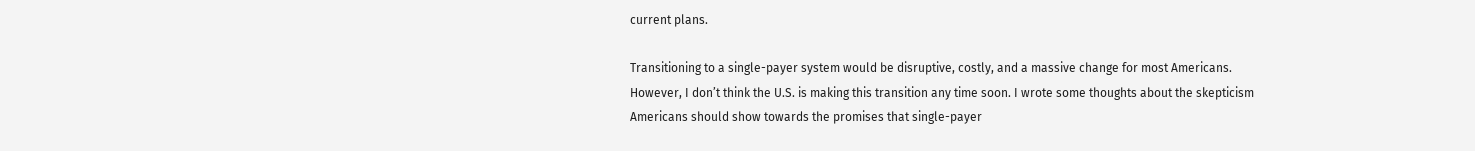current plans.

Transitioning to a single-payer system would be disruptive, costly, and a massive change for most Americans. However, I don’t think the U.S. is making this transition any time soon. I wrote some thoughts about the skepticism Americans should show towards the promises that single-payer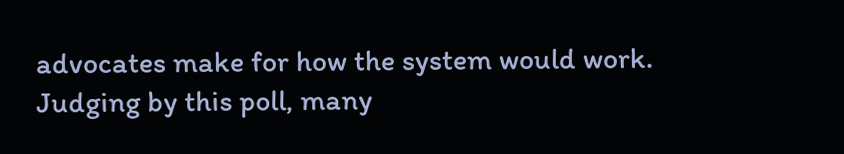advocates make for how the system would work. Judging by this poll, many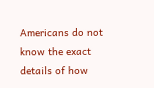Americans do not know the exact details of how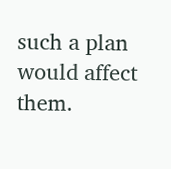such a plan would affect them.